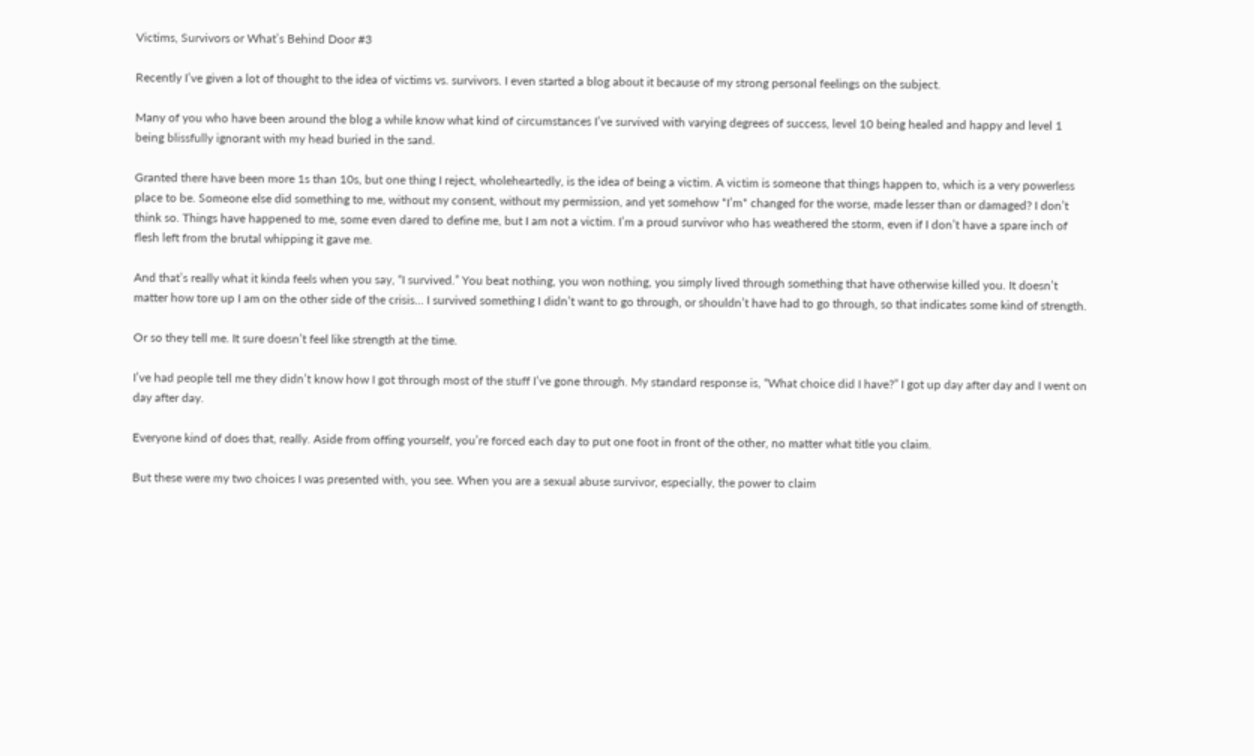Victims, Survivors or What’s Behind Door #3

Recently I’ve given a lot of thought to the idea of victims vs. survivors. I even started a blog about it because of my strong personal feelings on the subject.

Many of you who have been around the blog a while know what kind of circumstances I’ve survived with varying degrees of success, level 10 being healed and happy and level 1 being blissfully ignorant with my head buried in the sand.

Granted there have been more 1s than 10s, but one thing I reject, wholeheartedly, is the idea of being a victim. A victim is someone that things happen to, which is a very powerless place to be. Someone else did something to me, without my consent, without my permission, and yet somehow *I’m* changed for the worse, made lesser than or damaged? I don’t think so. Things have happened to me, some even dared to define me, but I am not a victim. I’m a proud survivor who has weathered the storm, even if I don’t have a spare inch of flesh left from the brutal whipping it gave me.

And that’s really what it kinda feels when you say, “I survived.” You beat nothing, you won nothing, you simply lived through something that have otherwise killed you. It doesn’t matter how tore up I am on the other side of the crisis… I survived something I didn’t want to go through, or shouldn’t have had to go through, so that indicates some kind of strength.

Or so they tell me. It sure doesn’t feel like strength at the time.

I’ve had people tell me they didn’t know how I got through most of the stuff I’ve gone through. My standard response is, “What choice did I have?” I got up day after day and I went on day after day.

Everyone kind of does that, really. Aside from offing yourself, you’re forced each day to put one foot in front of the other, no matter what title you claim.

But these were my two choices I was presented with, you see. When you are a sexual abuse survivor, especially, the power to claim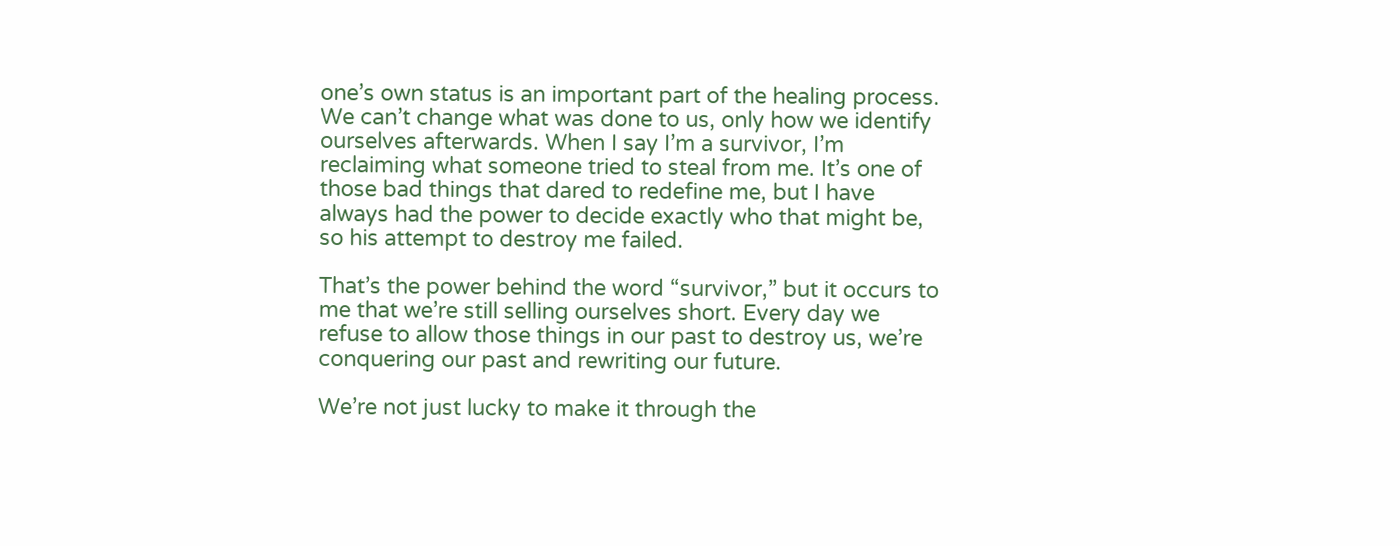one’s own status is an important part of the healing process. We can’t change what was done to us, only how we identify ourselves afterwards. When I say I’m a survivor, I’m reclaiming what someone tried to steal from me. It’s one of those bad things that dared to redefine me, but I have always had the power to decide exactly who that might be, so his attempt to destroy me failed.

That’s the power behind the word “survivor,” but it occurs to me that we’re still selling ourselves short. Every day we refuse to allow those things in our past to destroy us, we’re conquering our past and rewriting our future.

We’re not just lucky to make it through the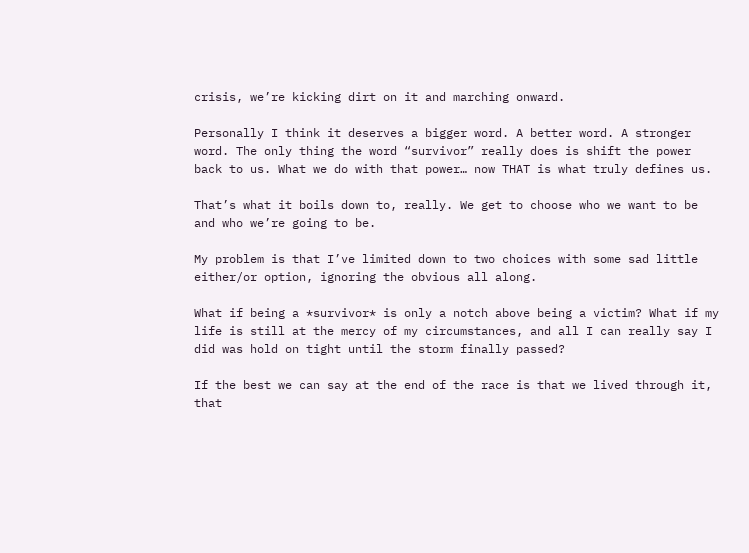crisis, we’re kicking dirt on it and marching onward.

Personally I think it deserves a bigger word. A better word. A stronger word. The only thing the word “survivor” really does is shift the power back to us. What we do with that power… now THAT is what truly defines us.

That’s what it boils down to, really. We get to choose who we want to be and who we’re going to be.

My problem is that I’ve limited down to two choices with some sad little either/or option, ignoring the obvious all along.

What if being a *survivor* is only a notch above being a victim? What if my life is still at the mercy of my circumstances, and all I can really say I did was hold on tight until the storm finally passed?

If the best we can say at the end of the race is that we lived through it, that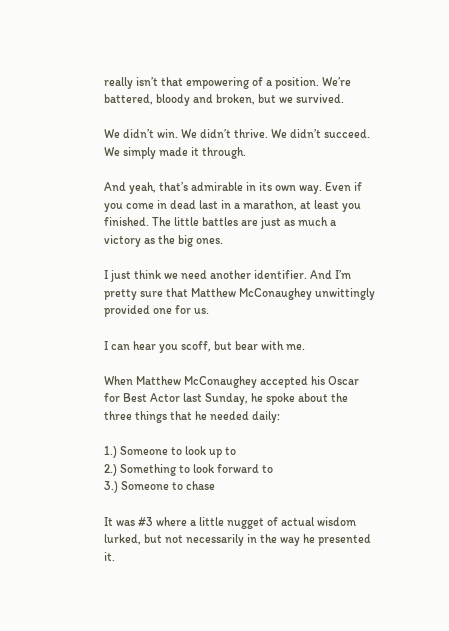really isn’t that empowering of a position. We’re battered, bloody and broken, but we survived.

We didn’t win. We didn’t thrive. We didn’t succeed. We simply made it through.

And yeah, that’s admirable in its own way. Even if you come in dead last in a marathon, at least you finished. The little battles are just as much a victory as the big ones.

I just think we need another identifier. And I’m pretty sure that Matthew McConaughey unwittingly provided one for us.

I can hear you scoff, but bear with me.

When Matthew McConaughey accepted his Oscar for Best Actor last Sunday, he spoke about the three things that he needed daily:

1.) Someone to look up to
2.) Something to look forward to
3.) Someone to chase

It was #3 where a little nugget of actual wisdom lurked, but not necessarily in the way he presented it.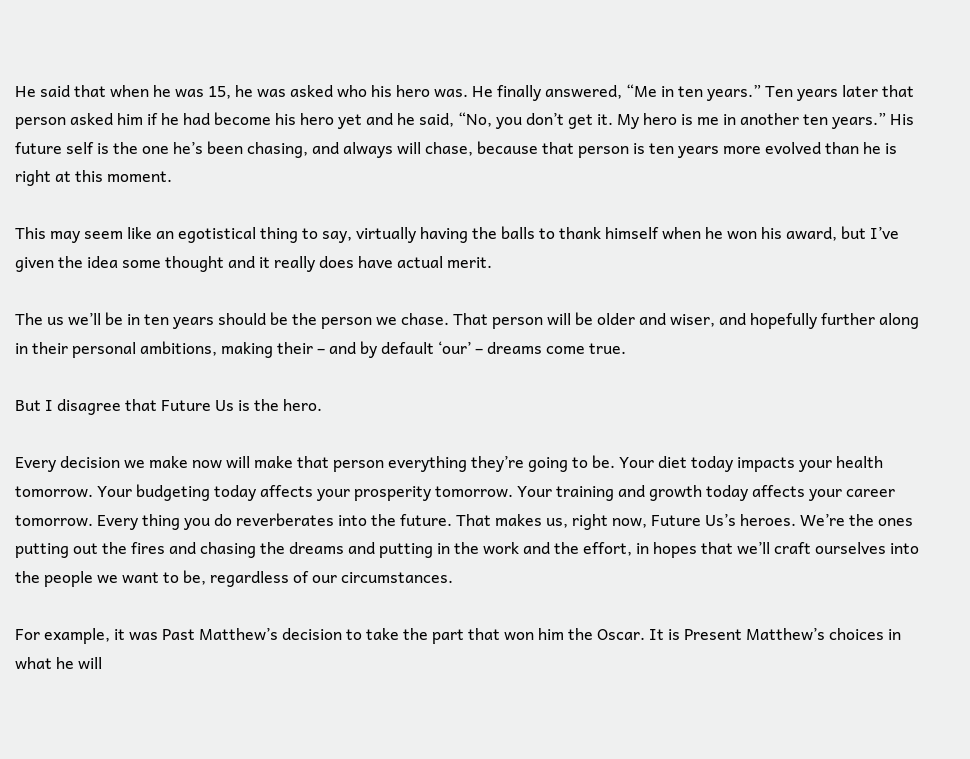He said that when he was 15, he was asked who his hero was. He finally answered, “Me in ten years.” Ten years later that person asked him if he had become his hero yet and he said, “No, you don’t get it. My hero is me in another ten years.” His future self is the one he’s been chasing, and always will chase, because that person is ten years more evolved than he is right at this moment.

This may seem like an egotistical thing to say, virtually having the balls to thank himself when he won his award, but I’ve given the idea some thought and it really does have actual merit.

The us we’ll be in ten years should be the person we chase. That person will be older and wiser, and hopefully further along in their personal ambitions, making their – and by default ‘our’ – dreams come true.

But I disagree that Future Us is the hero.

Every decision we make now will make that person everything they’re going to be. Your diet today impacts your health tomorrow. Your budgeting today affects your prosperity tomorrow. Your training and growth today affects your career tomorrow. Every thing you do reverberates into the future. That makes us, right now, Future Us’s heroes. We’re the ones putting out the fires and chasing the dreams and putting in the work and the effort, in hopes that we’ll craft ourselves into the people we want to be, regardless of our circumstances.

For example, it was Past Matthew’s decision to take the part that won him the Oscar. It is Present Matthew’s choices in what he will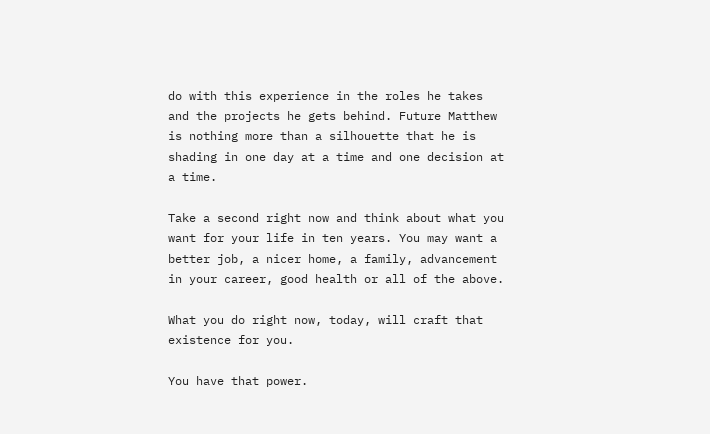do with this experience in the roles he takes and the projects he gets behind. Future Matthew is nothing more than a silhouette that he is shading in one day at a time and one decision at a time.

Take a second right now and think about what you want for your life in ten years. You may want a better job, a nicer home, a family, advancement in your career, good health or all of the above.

What you do right now, today, will craft that existence for you.

You have that power.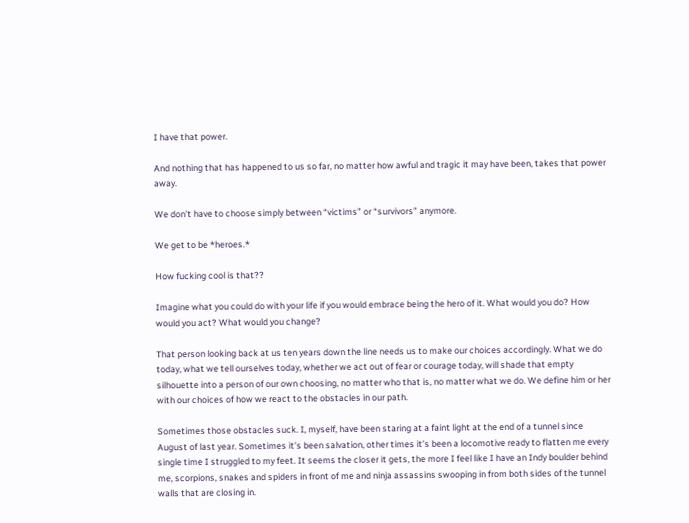I have that power.

And nothing that has happened to us so far, no matter how awful and tragic it may have been, takes that power away.

We don’t have to choose simply between “victims” or “survivors” anymore.

We get to be *heroes.*

How fucking cool is that??

Imagine what you could do with your life if you would embrace being the hero of it. What would you do? How would you act? What would you change?

That person looking back at us ten years down the line needs us to make our choices accordingly. What we do today, what we tell ourselves today, whether we act out of fear or courage today, will shade that empty silhouette into a person of our own choosing, no matter who that is, no matter what we do. We define him or her with our choices of how we react to the obstacles in our path.

Sometimes those obstacles suck. I, myself, have been staring at a faint light at the end of a tunnel since August of last year. Sometimes it’s been salvation, other times it’s been a locomotive ready to flatten me every single time I struggled to my feet. It seems the closer it gets, the more I feel like I have an Indy boulder behind me, scorpions, snakes and spiders in front of me and ninja assassins swooping in from both sides of the tunnel walls that are closing in.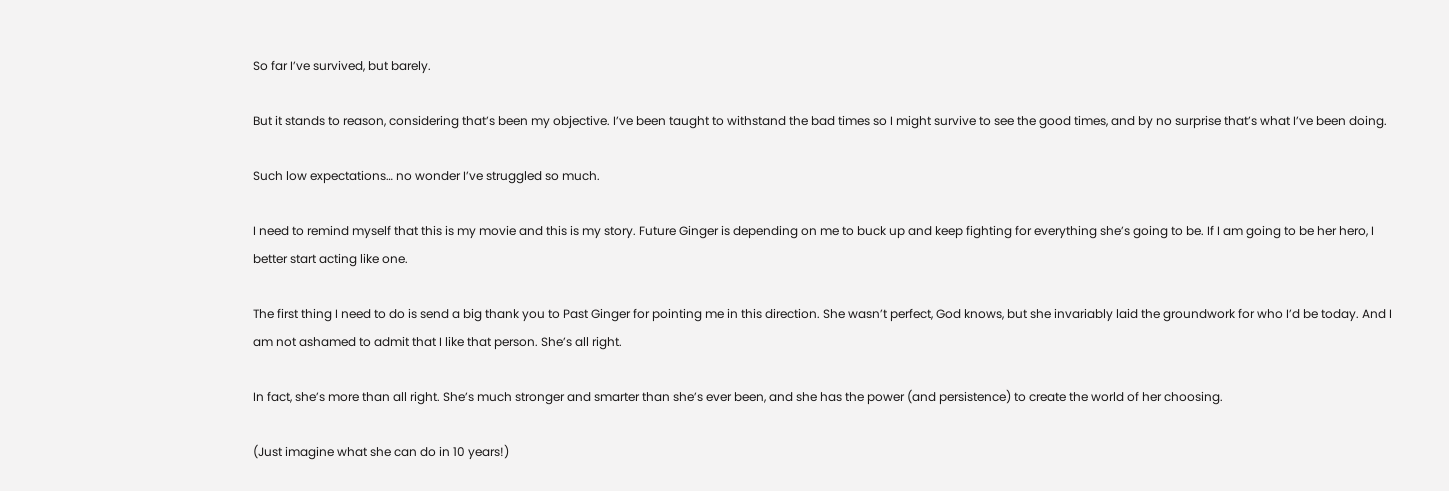So far I’ve survived, but barely.

But it stands to reason, considering that’s been my objective. I’ve been taught to withstand the bad times so I might survive to see the good times, and by no surprise that’s what I’ve been doing.

Such low expectations… no wonder I’ve struggled so much.

I need to remind myself that this is my movie and this is my story. Future Ginger is depending on me to buck up and keep fighting for everything she’s going to be. If I am going to be her hero, I better start acting like one.

The first thing I need to do is send a big thank you to Past Ginger for pointing me in this direction. She wasn’t perfect, God knows, but she invariably laid the groundwork for who I’d be today. And I am not ashamed to admit that I like that person. She’s all right.

In fact, she’s more than all right. She’s much stronger and smarter than she’s ever been, and she has the power (and persistence) to create the world of her choosing.

(Just imagine what she can do in 10 years!)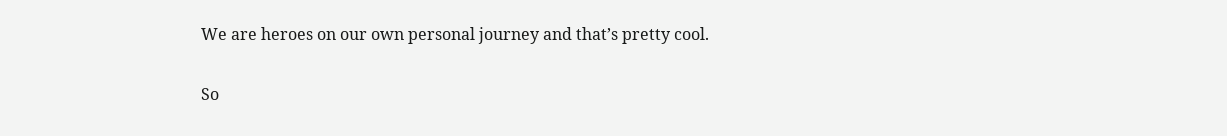We are heroes on our own personal journey and that’s pretty cool.

So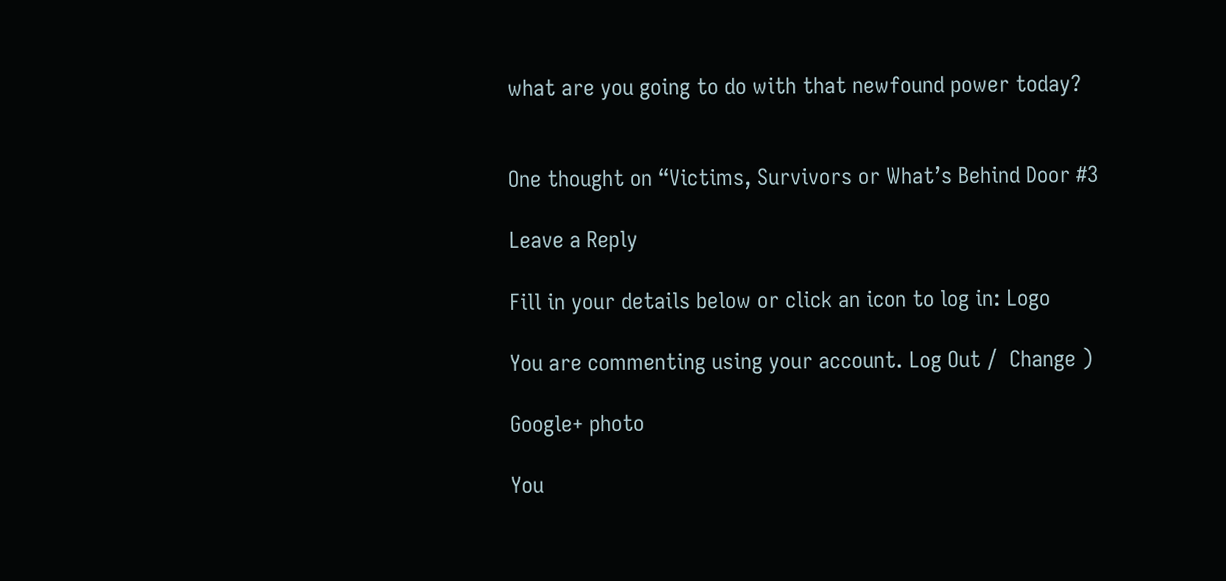what are you going to do with that newfound power today?


One thought on “Victims, Survivors or What’s Behind Door #3

Leave a Reply

Fill in your details below or click an icon to log in: Logo

You are commenting using your account. Log Out /  Change )

Google+ photo

You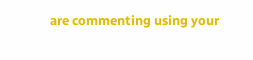are commenting using your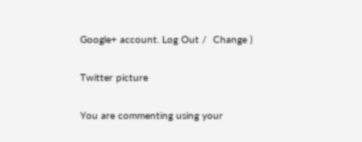Google+ account. Log Out /  Change )

Twitter picture

You are commenting using your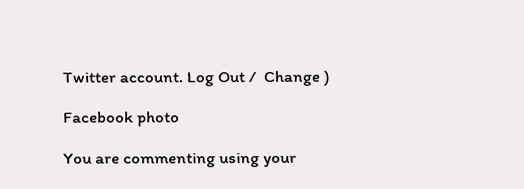Twitter account. Log Out /  Change )

Facebook photo

You are commenting using your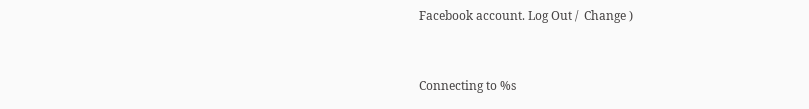Facebook account. Log Out /  Change )


Connecting to %s